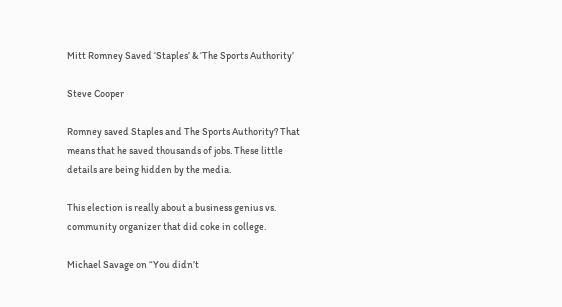Mitt Romney Saved ‘Staples’ & ‘The Sports Authority’

Steve Cooper

Romney saved Staples and The Sports Authority? That means that he saved thousands of jobs. These little details are being hidden by the media.

This election is really about a business genius vs. community organizer that did coke in college.

Michael Savage on “You didn’t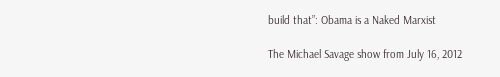build that”: Obama is a Naked Marxist

The Michael Savage show from July 16, 2012